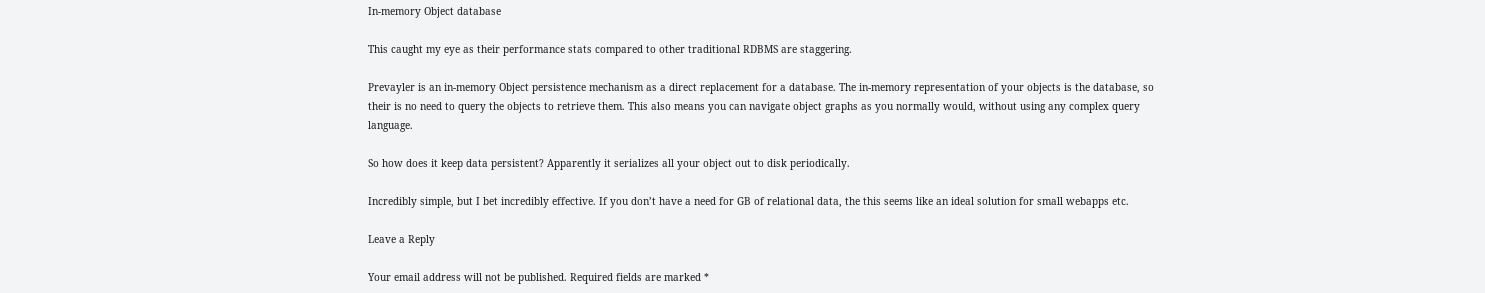In-memory Object database

This caught my eye as their performance stats compared to other traditional RDBMS are staggering.

Prevayler is an in-memory Object persistence mechanism as a direct replacement for a database. The in-memory representation of your objects is the database, so their is no need to query the objects to retrieve them. This also means you can navigate object graphs as you normally would, without using any complex query language.

So how does it keep data persistent? Apparently it serializes all your object out to disk periodically.

Incredibly simple, but I bet incredibly effective. If you don’t have a need for GB of relational data, the this seems like an ideal solution for small webapps etc.

Leave a Reply

Your email address will not be published. Required fields are marked *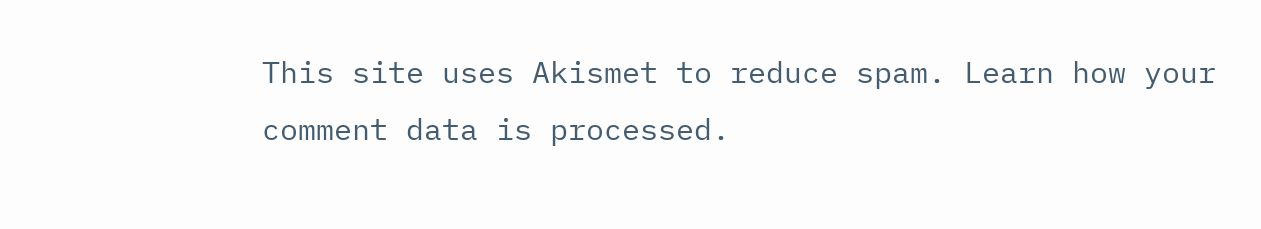This site uses Akismet to reduce spam. Learn how your comment data is processed.